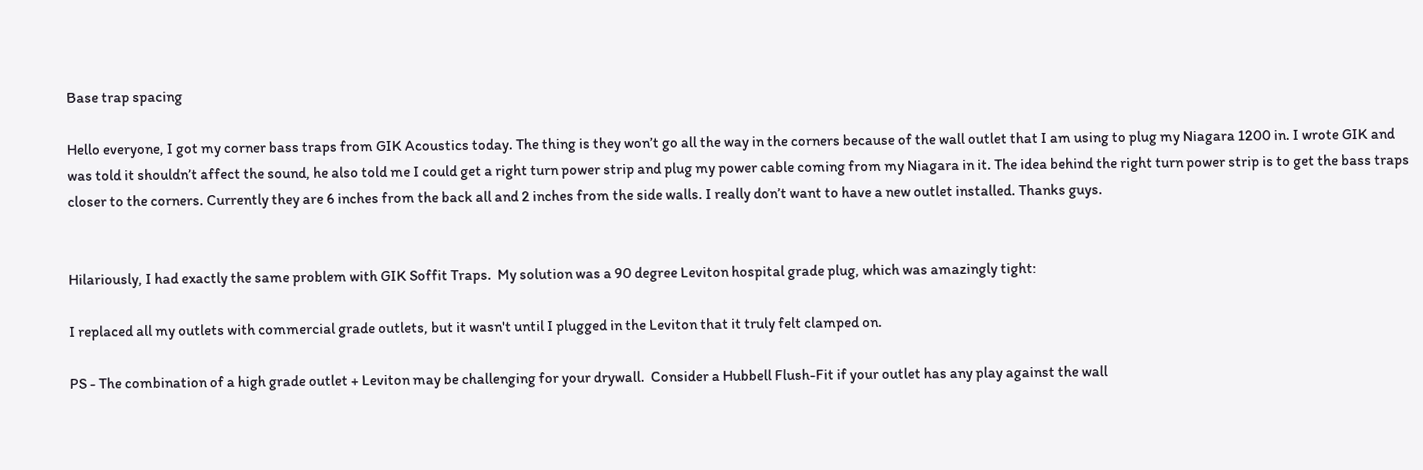Base trap spacing

Hello everyone, I got my corner bass traps from GIK Acoustics today. The thing is they won’t go all the way in the corners because of the wall outlet that I am using to plug my Niagara 1200 in. I wrote GIK and was told it shouldn’t affect the sound, he also told me I could get a right turn power strip and plug my power cable coming from my Niagara in it. The idea behind the right turn power strip is to get the bass traps closer to the corners. Currently they are 6 inches from the back all and 2 inches from the side walls. I really don’t want to have a new outlet installed. Thanks guys.


Hilariously, I had exactly the same problem with GIK Soffit Traps.  My solution was a 90 degree Leviton hospital grade plug, which was amazingly tight:

I replaced all my outlets with commercial grade outlets, but it wasn't until I plugged in the Leviton that it truly felt clamped on.

PS - The combination of a high grade outlet + Leviton may be challenging for your drywall.  Consider a Hubbell Flush-Fit if your outlet has any play against the wall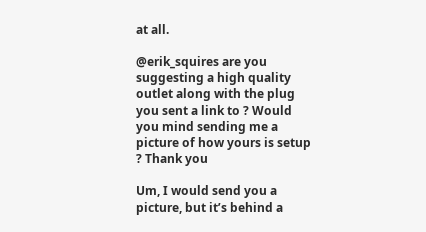at all.

@erik_squires are you suggesting a high quality outlet along with the plug you sent a link to ? Would you mind sending me a picture of how yours is setup ? Thank you

Um, I would send you a picture, but it’s behind a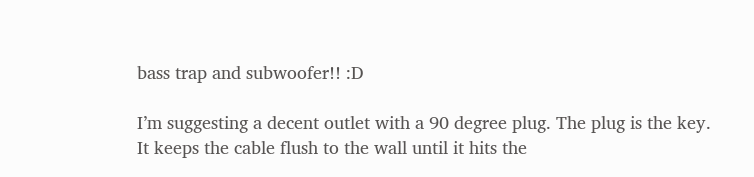bass trap and subwoofer!! :D

I’m suggesting a decent outlet with a 90 degree plug. The plug is the key. It keeps the cable flush to the wall until it hits the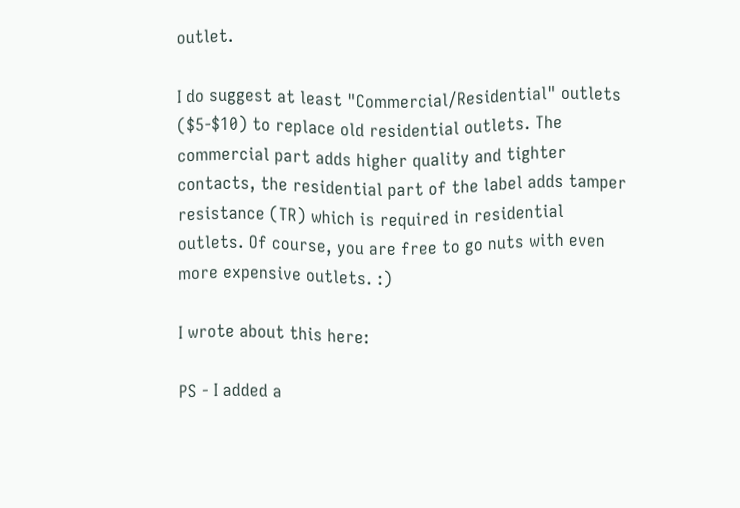outlet.

I do suggest at least "Commercial/Residential" outlets ($5-$10) to replace old residential outlets. The commercial part adds higher quality and tighter contacts, the residential part of the label adds tamper resistance (TR) which is required in residential outlets. Of course, you are free to go nuts with even more expensive outlets. :)

I wrote about this here:

PS - I added a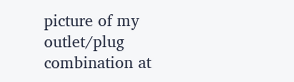picture of my outlet/plug combination at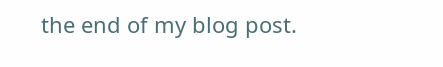the end of my blog post.